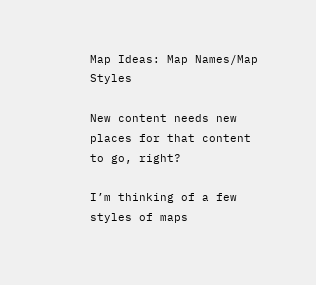Map Ideas: Map Names/Map Styles

New content needs new places for that content to go, right?

I’m thinking of a few styles of maps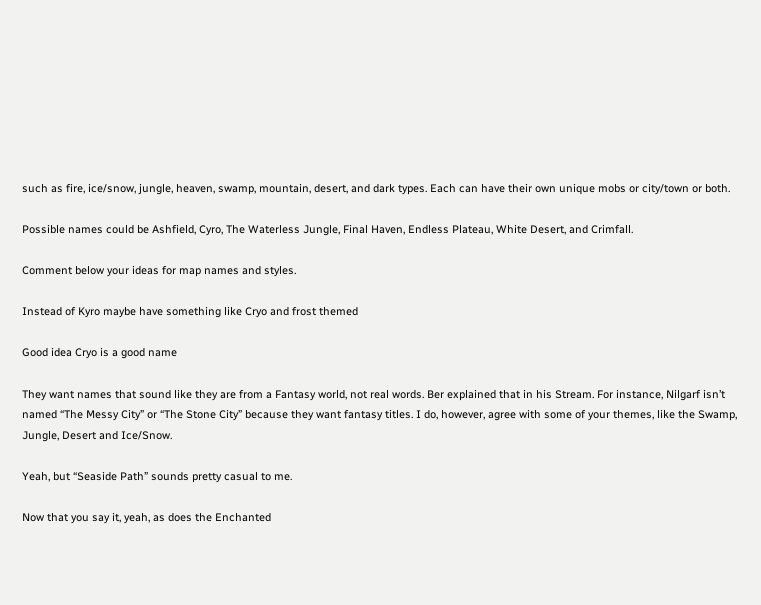such as fire, ice/snow, jungle, heaven, swamp, mountain, desert, and dark types. Each can have their own unique mobs or city/town or both.

Possible names could be Ashfield, Cyro, The Waterless Jungle, Final Haven, Endless Plateau, White Desert, and Crimfall.

Comment below your ideas for map names and styles.

Instead of Kyro maybe have something like Cryo and frost themed

Good idea Cryo is a good name

They want names that sound like they are from a Fantasy world, not real words. Ber explained that in his Stream. For instance, Nilgarf isn’t named “The Messy City” or “The Stone City” because they want fantasy titles. I do, however, agree with some of your themes, like the Swamp, Jungle, Desert and Ice/Snow.

Yeah, but “Seaside Path” sounds pretty casual to me.

Now that you say it, yeah, as does the Enchanted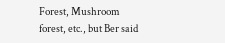Forest, Mushroom forest, etc., but Ber said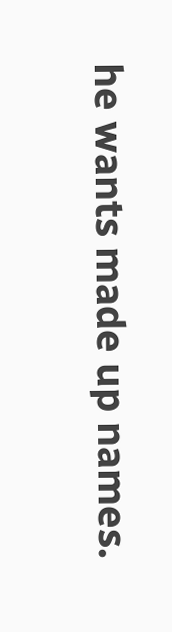he wants made up names.